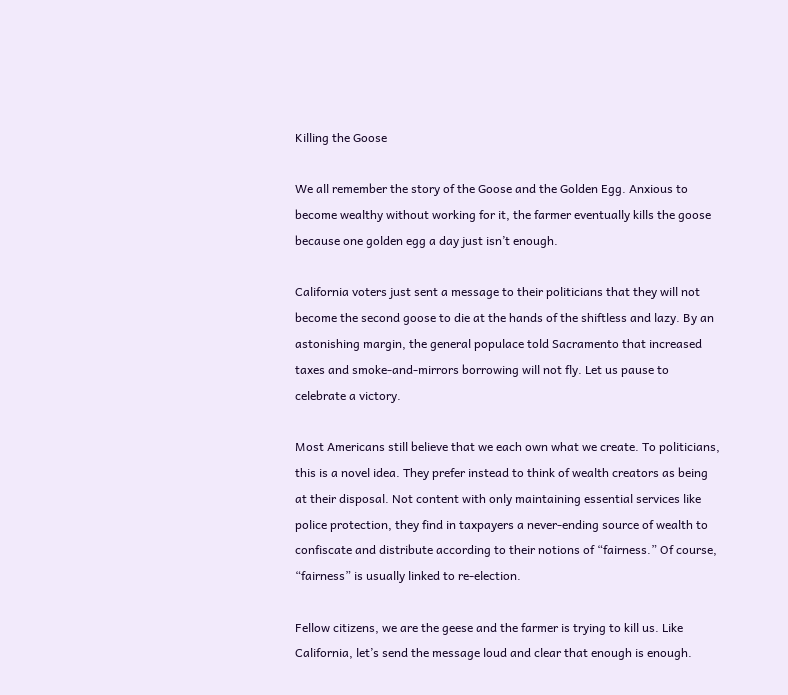Killing the Goose

We all remember the story of the Goose and the Golden Egg. Anxious to become wealthy without working for it, the farmer eventually kills the goose because one golden egg a day just isn’t enough.

California voters just sent a message to their politicians that they will not become the second goose to die at the hands of the shiftless and lazy. By an astonishing margin, the general populace told Sacramento that increased taxes and smoke-and-mirrors borrowing will not fly. Let us pause to celebrate a victory.

Most Americans still believe that we each own what we create. To politicians, this is a novel idea. They prefer instead to think of wealth creators as being at their disposal. Not content with only maintaining essential services like police protection, they find in taxpayers a never-ending source of wealth to confiscate and distribute according to their notions of “fairness.” Of course, “fairness” is usually linked to re-election.

Fellow citizens, we are the geese and the farmer is trying to kill us. Like California, let’s send the message loud and clear that enough is enough.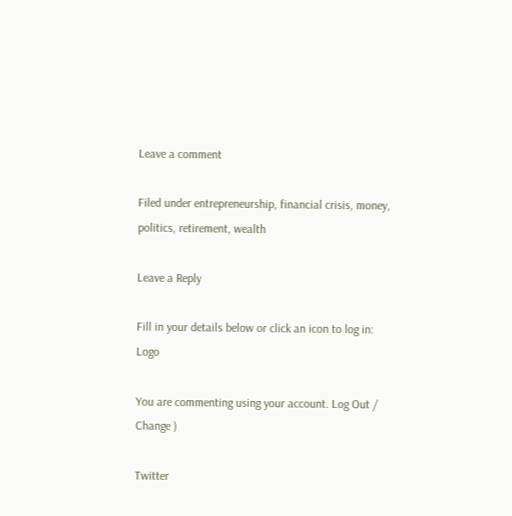Leave a comment

Filed under entrepreneurship, financial crisis, money, politics, retirement, wealth

Leave a Reply

Fill in your details below or click an icon to log in: Logo

You are commenting using your account. Log Out /  Change )

Twitter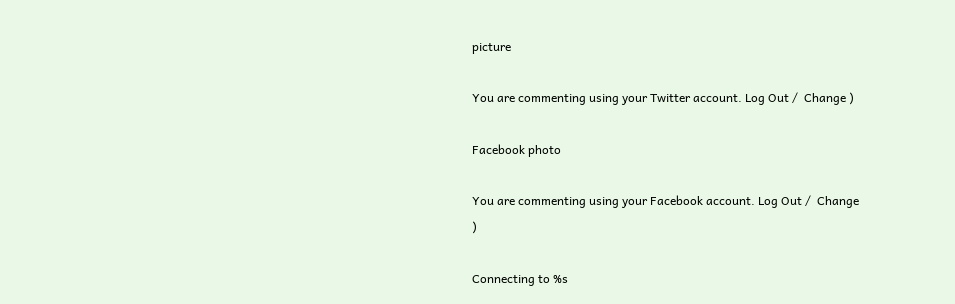picture

You are commenting using your Twitter account. Log Out /  Change )

Facebook photo

You are commenting using your Facebook account. Log Out /  Change )

Connecting to %s